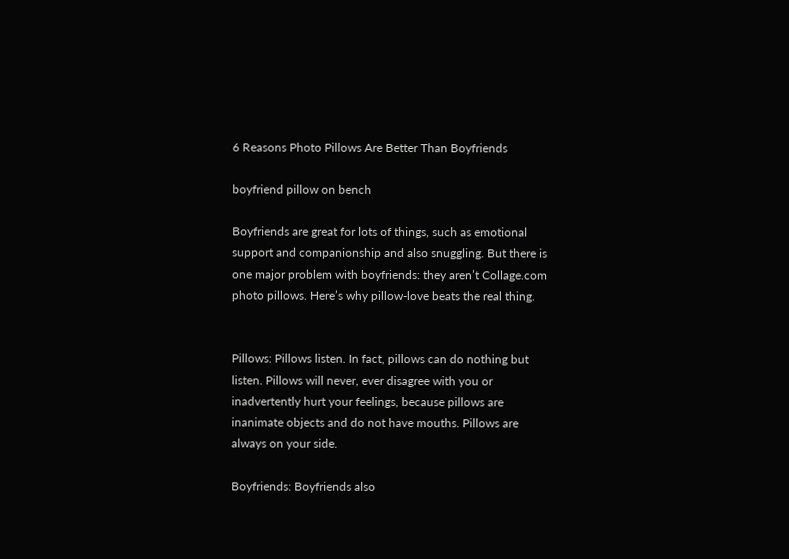6 Reasons Photo Pillows Are Better Than Boyfriends

boyfriend pillow on bench

Boyfriends are great for lots of things, such as emotional support and companionship and also snuggling. But there is one major problem with boyfriends: they aren’t Collage.com photo pillows. Here’s why pillow-love beats the real thing.


Pillows: Pillows listen. In fact, pillows can do nothing but listen. Pillows will never, ever disagree with you or inadvertently hurt your feelings, because pillows are inanimate objects and do not have mouths. Pillows are always on your side.

Boyfriends: Boyfriends also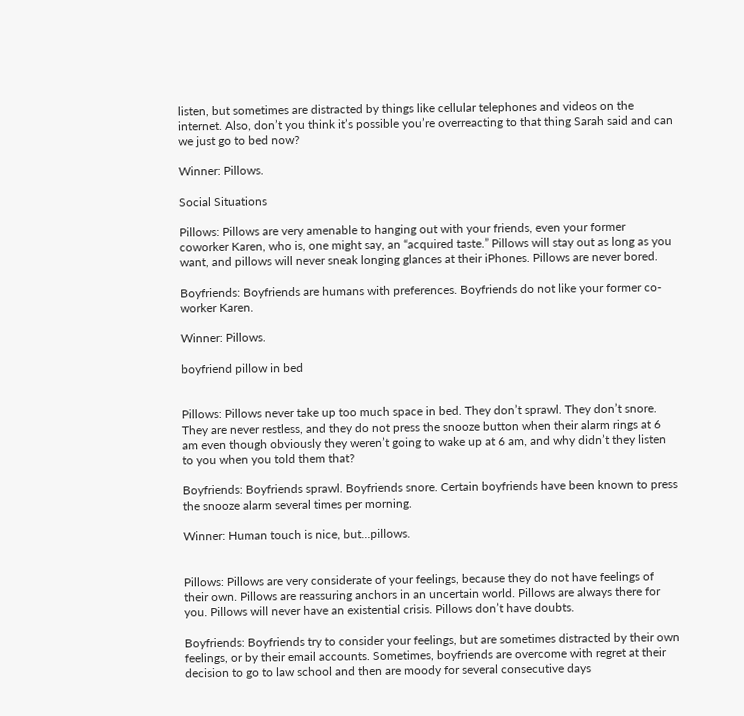listen, but sometimes are distracted by things like cellular telephones and videos on the internet. Also, don’t you think it’s possible you’re overreacting to that thing Sarah said and can we just go to bed now?

Winner: Pillows.

Social Situations

Pillows: Pillows are very amenable to hanging out with your friends, even your former coworker Karen, who is, one might say, an “acquired taste.” Pillows will stay out as long as you want, and pillows will never sneak longing glances at their iPhones. Pillows are never bored.

Boyfriends: Boyfriends are humans with preferences. Boyfriends do not like your former co-worker Karen.

Winner: Pillows.

boyfriend pillow in bed


Pillows: Pillows never take up too much space in bed. They don’t sprawl. They don’t snore. They are never restless, and they do not press the snooze button when their alarm rings at 6 am even though obviously they weren’t going to wake up at 6 am, and why didn’t they listen to you when you told them that?

Boyfriends: Boyfriends sprawl. Boyfriends snore. Certain boyfriends have been known to press the snooze alarm several times per morning.

Winner: Human touch is nice, but…pillows.


Pillows: Pillows are very considerate of your feelings, because they do not have feelings of their own. Pillows are reassuring anchors in an uncertain world. Pillows are always there for you. Pillows will never have an existential crisis. Pillows don’t have doubts.

Boyfriends: Boyfriends try to consider your feelings, but are sometimes distracted by their own feelings, or by their email accounts. Sometimes, boyfriends are overcome with regret at their decision to go to law school and then are moody for several consecutive days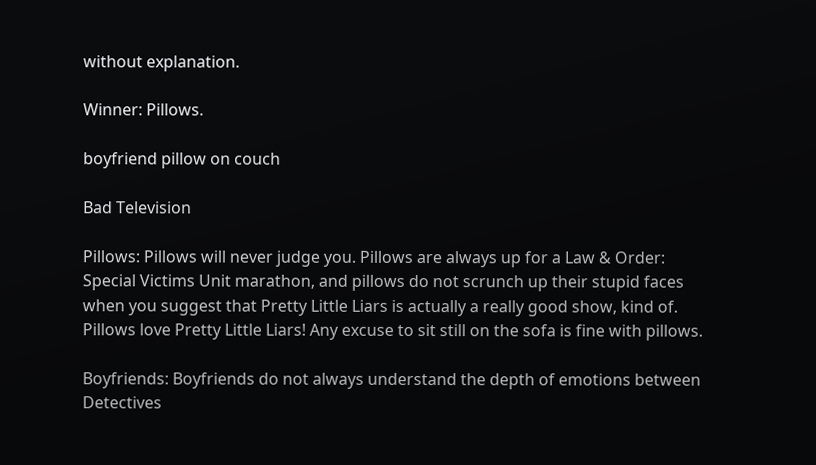without explanation.

Winner: Pillows.

boyfriend pillow on couch

Bad Television

Pillows: Pillows will never judge you. Pillows are always up for a Law & Order: Special Victims Unit marathon, and pillows do not scrunch up their stupid faces when you suggest that Pretty Little Liars is actually a really good show, kind of. Pillows love Pretty Little Liars! Any excuse to sit still on the sofa is fine with pillows.

Boyfriends: Boyfriends do not always understand the depth of emotions between Detectives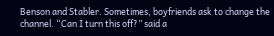Benson and Stabler. Sometimes, boyfriends ask to change the channel. “Can I turn this off?” said a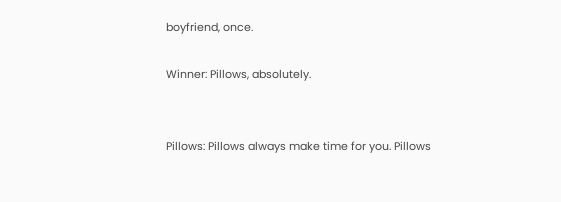boyfriend, once.

Winner: Pillows, absolutely.


Pillows: Pillows always make time for you. Pillows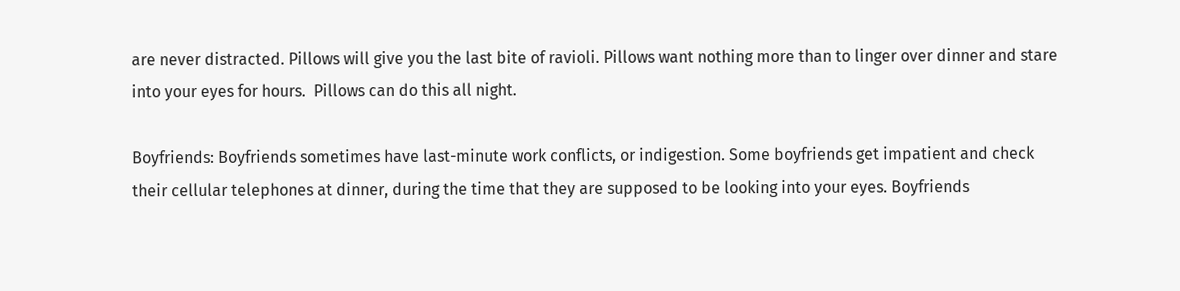are never distracted. Pillows will give you the last bite of ravioli. Pillows want nothing more than to linger over dinner and stare into your eyes for hours.  Pillows can do this all night.

Boyfriends: Boyfriends sometimes have last-minute work conflicts, or indigestion. Some boyfriends get impatient and check their cellular telephones at dinner, during the time that they are supposed to be looking into your eyes. Boyfriends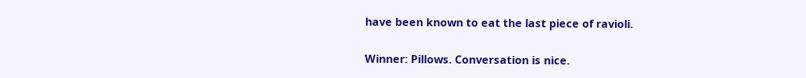have been known to eat the last piece of ravioli.

Winner: Pillows. Conversation is nice.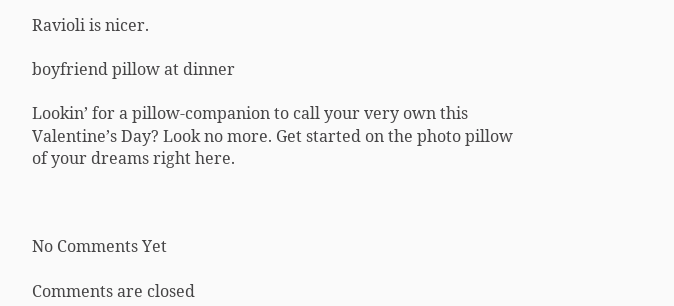Ravioli is nicer.

boyfriend pillow at dinner

Lookin’ for a pillow-companion to call your very own this Valentine’s Day? Look no more. Get started on the photo pillow of your dreams right here.



No Comments Yet

Comments are closed